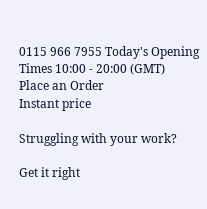0115 966 7955 Today's Opening Times 10:00 - 20:00 (GMT)
Place an Order
Instant price

Struggling with your work?

Get it right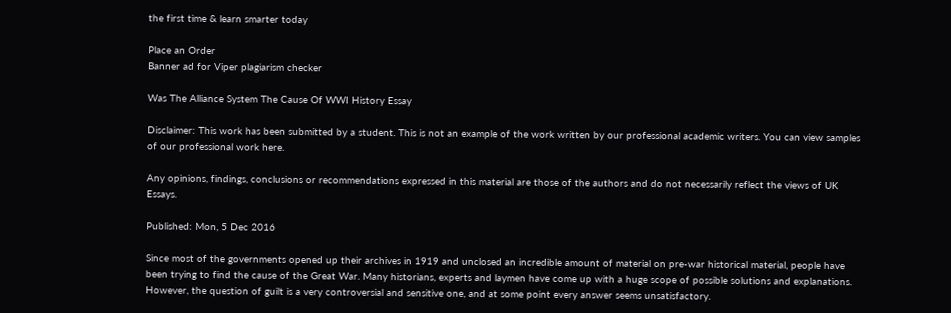the first time & learn smarter today

Place an Order
Banner ad for Viper plagiarism checker

Was The Alliance System The Cause Of WWI History Essay

Disclaimer: This work has been submitted by a student. This is not an example of the work written by our professional academic writers. You can view samples of our professional work here.

Any opinions, findings, conclusions or recommendations expressed in this material are those of the authors and do not necessarily reflect the views of UK Essays.

Published: Mon, 5 Dec 2016

Since most of the governments opened up their archives in 1919 and unclosed an incredible amount of material on pre-war historical material, people have been trying to find the cause of the Great War. Many historians, experts and laymen have come up with a huge scope of possible solutions and explanations. However, the question of guilt is a very controversial and sensitive one, and at some point every answer seems unsatisfactory.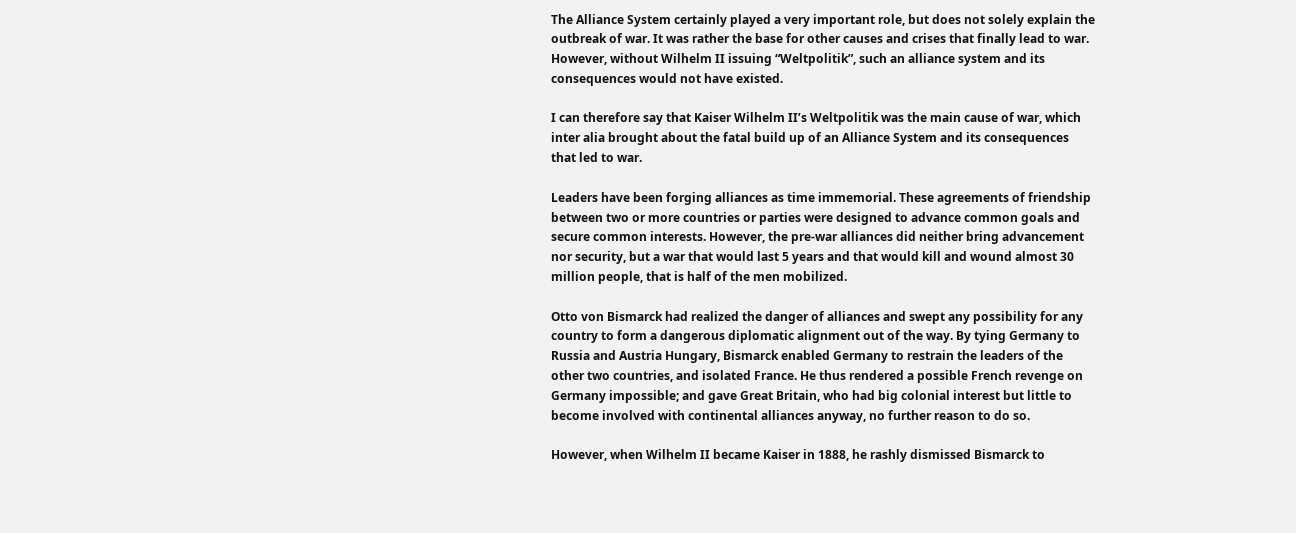The Alliance System certainly played a very important role, but does not solely explain the outbreak of war. It was rather the base for other causes and crises that finally lead to war. However, without Wilhelm II issuing “Weltpolitik”, such an alliance system and its consequences would not have existed.

I can therefore say that Kaiser Wilhelm II’s Weltpolitik was the main cause of war, which inter alia brought about the fatal build up of an Alliance System and its consequences that led to war.

Leaders have been forging alliances as time immemorial. These agreements of friendship between two or more countries or parties were designed to advance common goals and secure common interests. However, the pre-war alliances did neither bring advancement nor security, but a war that would last 5 years and that would kill and wound almost 30 million people, that is half of the men mobilized.

Otto von Bismarck had realized the danger of alliances and swept any possibility for any country to form a dangerous diplomatic alignment out of the way. By tying Germany to Russia and Austria Hungary, Bismarck enabled Germany to restrain the leaders of the other two countries, and isolated France. He thus rendered a possible French revenge on Germany impossible; and gave Great Britain, who had big colonial interest but little to become involved with continental alliances anyway, no further reason to do so.

However, when Wilhelm II became Kaiser in 1888, he rashly dismissed Bismarck to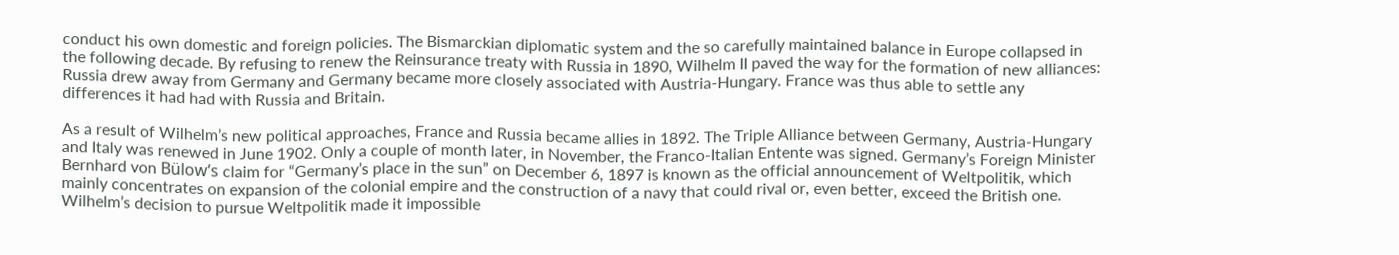conduct his own domestic and foreign policies. The Bismarckian diplomatic system and the so carefully maintained balance in Europe collapsed in the following decade. By refusing to renew the Reinsurance treaty with Russia in 1890, Wilhelm II paved the way for the formation of new alliances: Russia drew away from Germany and Germany became more closely associated with Austria-Hungary. France was thus able to settle any differences it had had with Russia and Britain.

As a result of Wilhelm’s new political approaches, France and Russia became allies in 1892. The Triple Alliance between Germany, Austria-Hungary and Italy was renewed in June 1902. Only a couple of month later, in November, the Franco-Italian Entente was signed. Germany’s Foreign Minister Bernhard von Bülow’s claim for “Germany’s place in the sun” on December 6, 1897 is known as the official announcement of Weltpolitik, which mainly concentrates on expansion of the colonial empire and the construction of a navy that could rival or, even better, exceed the British one. Wilhelm’s decision to pursue Weltpolitik made it impossible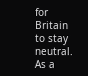for Britain to stay neutral. As a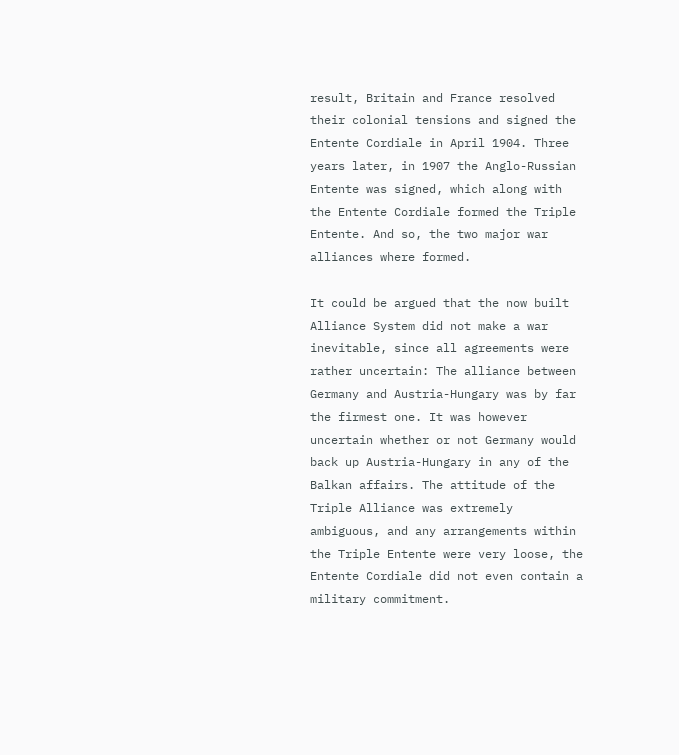result, Britain and France resolved their colonial tensions and signed the Entente Cordiale in April 1904. Three years later, in 1907 the Anglo-Russian Entente was signed, which along with the Entente Cordiale formed the Triple Entente. And so, the two major war alliances where formed.

It could be argued that the now built Alliance System did not make a war inevitable, since all agreements were rather uncertain: The alliance between Germany and Austria-Hungary was by far the firmest one. It was however uncertain whether or not Germany would back up Austria-Hungary in any of the Balkan affairs. The attitude of the Triple Alliance was extremely ambiguous, and any arrangements within the Triple Entente were very loose, the Entente Cordiale did not even contain a military commitment.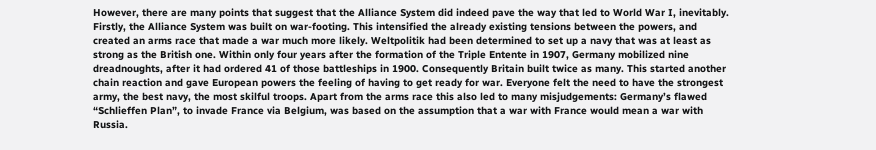However, there are many points that suggest that the Alliance System did indeed pave the way that led to World War I, inevitably. Firstly, the Alliance System was built on war-footing. This intensified the already existing tensions between the powers, and created an arms race that made a war much more likely. Weltpolitik had been determined to set up a navy that was at least as strong as the British one. Within only four years after the formation of the Triple Entente in 1907, Germany mobilized nine dreadnoughts, after it had ordered 41 of those battleships in 1900. Consequently Britain built twice as many. This started another chain reaction and gave European powers the feeling of having to get ready for war. Everyone felt the need to have the strongest army, the best navy, the most skilful troops. Apart from the arms race this also led to many misjudgements: Germany’s flawed “Schlieffen Plan”, to invade France via Belgium, was based on the assumption that a war with France would mean a war with Russia.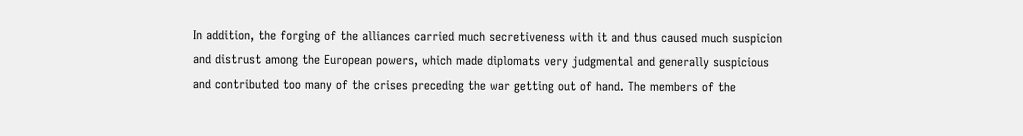In addition, the forging of the alliances carried much secretiveness with it and thus caused much suspicion and distrust among the European powers, which made diplomats very judgmental and generally suspicious and contributed too many of the crises preceding the war getting out of hand. The members of the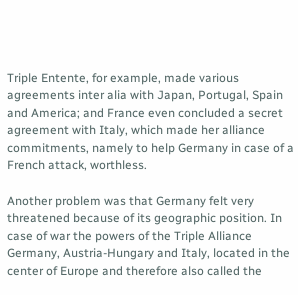Triple Entente, for example, made various agreements inter alia with Japan, Portugal, Spain and America; and France even concluded a secret agreement with Italy, which made her alliance commitments, namely to help Germany in case of a French attack, worthless.

Another problem was that Germany felt very threatened because of its geographic position. In case of war the powers of the Triple Alliance Germany, Austria-Hungary and Italy, located in the center of Europe and therefore also called the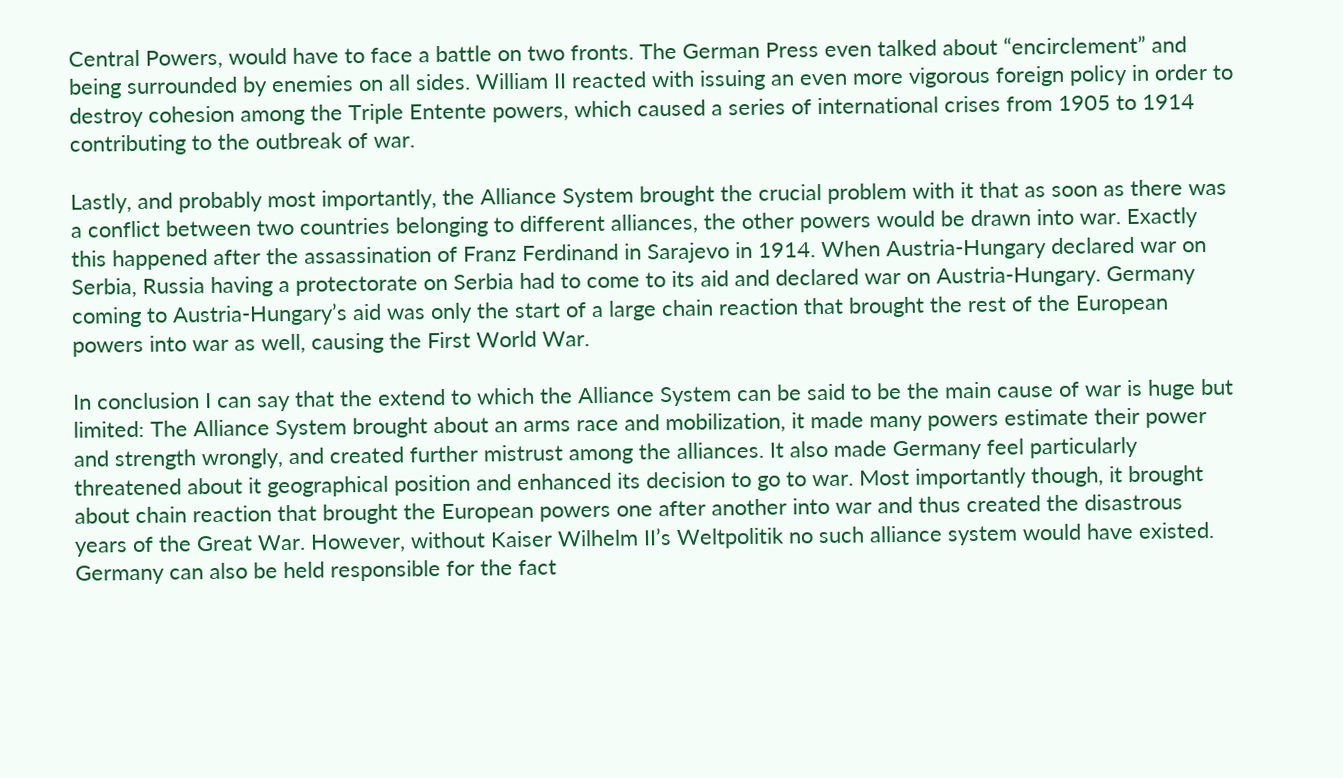Central Powers, would have to face a battle on two fronts. The German Press even talked about “encirclement” and being surrounded by enemies on all sides. William II reacted with issuing an even more vigorous foreign policy in order to destroy cohesion among the Triple Entente powers, which caused a series of international crises from 1905 to 1914 contributing to the outbreak of war.

Lastly, and probably most importantly, the Alliance System brought the crucial problem with it that as soon as there was a conflict between two countries belonging to different alliances, the other powers would be drawn into war. Exactly this happened after the assassination of Franz Ferdinand in Sarajevo in 1914. When Austria-Hungary declared war on Serbia, Russia having a protectorate on Serbia had to come to its aid and declared war on Austria-Hungary. Germany coming to Austria-Hungary’s aid was only the start of a large chain reaction that brought the rest of the European powers into war as well, causing the First World War.

In conclusion I can say that the extend to which the Alliance System can be said to be the main cause of war is huge but limited: The Alliance System brought about an arms race and mobilization, it made many powers estimate their power and strength wrongly, and created further mistrust among the alliances. It also made Germany feel particularly threatened about it geographical position and enhanced its decision to go to war. Most importantly though, it brought about chain reaction that brought the European powers one after another into war and thus created the disastrous years of the Great War. However, without Kaiser Wilhelm II’s Weltpolitik no such alliance system would have existed. Germany can also be held responsible for the fact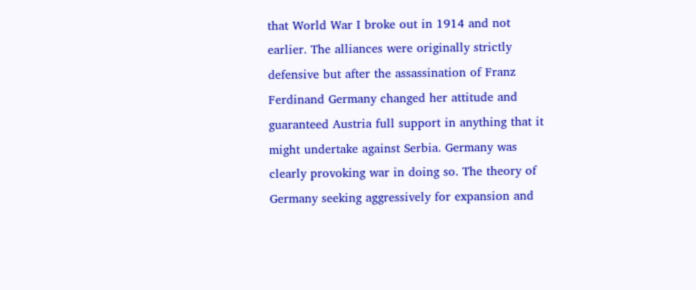that World War I broke out in 1914 and not earlier. The alliances were originally strictly defensive but after the assassination of Franz Ferdinand Germany changed her attitude and guaranteed Austria full support in anything that it might undertake against Serbia. Germany was clearly provoking war in doing so. The theory of Germany seeking aggressively for expansion and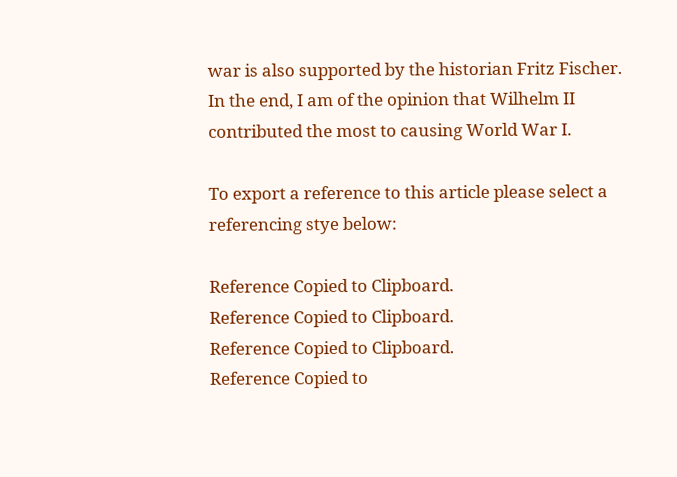war is also supported by the historian Fritz Fischer. In the end, I am of the opinion that Wilhelm II contributed the most to causing World War I.

To export a reference to this article please select a referencing stye below:

Reference Copied to Clipboard.
Reference Copied to Clipboard.
Reference Copied to Clipboard.
Reference Copied to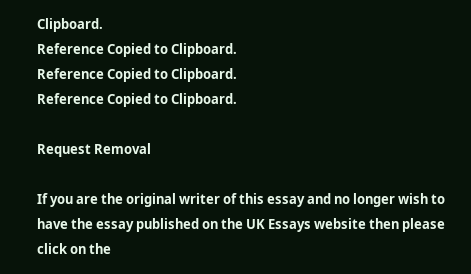Clipboard.
Reference Copied to Clipboard.
Reference Copied to Clipboard.
Reference Copied to Clipboard.

Request Removal

If you are the original writer of this essay and no longer wish to have the essay published on the UK Essays website then please click on the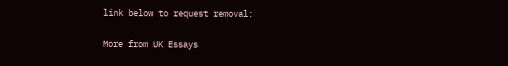link below to request removal:

More from UK Essays